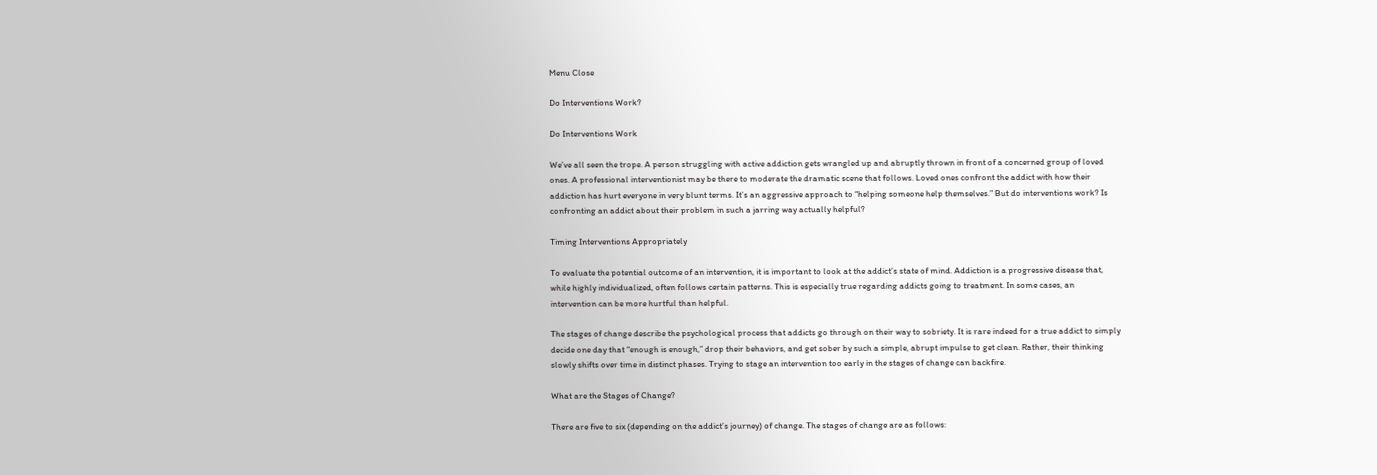Menu Close

Do Interventions Work?

Do Interventions Work

We’ve all seen the trope. A person struggling with active addiction gets wrangled up and abruptly thrown in front of a concerned group of loved ones. A professional interventionist may be there to moderate the dramatic scene that follows. Loved ones confront the addict with how their addiction has hurt everyone in very blunt terms. It’s an aggressive approach to “helping someone help themselves.” But do interventions work? Is confronting an addict about their problem in such a jarring way actually helpful?

Timing Interventions Appropriately

To evaluate the potential outcome of an intervention, it is important to look at the addict’s state of mind. Addiction is a progressive disease that, while highly individualized, often follows certain patterns. This is especially true regarding addicts going to treatment. In some cases, an intervention can be more hurtful than helpful.

The stages of change describe the psychological process that addicts go through on their way to sobriety. It is rare indeed for a true addict to simply decide one day that “enough is enough,” drop their behaviors, and get sober by such a simple, abrupt impulse to get clean. Rather, their thinking slowly shifts over time in distinct phases. Trying to stage an intervention too early in the stages of change can backfire.

What are the Stages of Change?

There are five to six (depending on the addict’s journey) of change. The stages of change are as follows: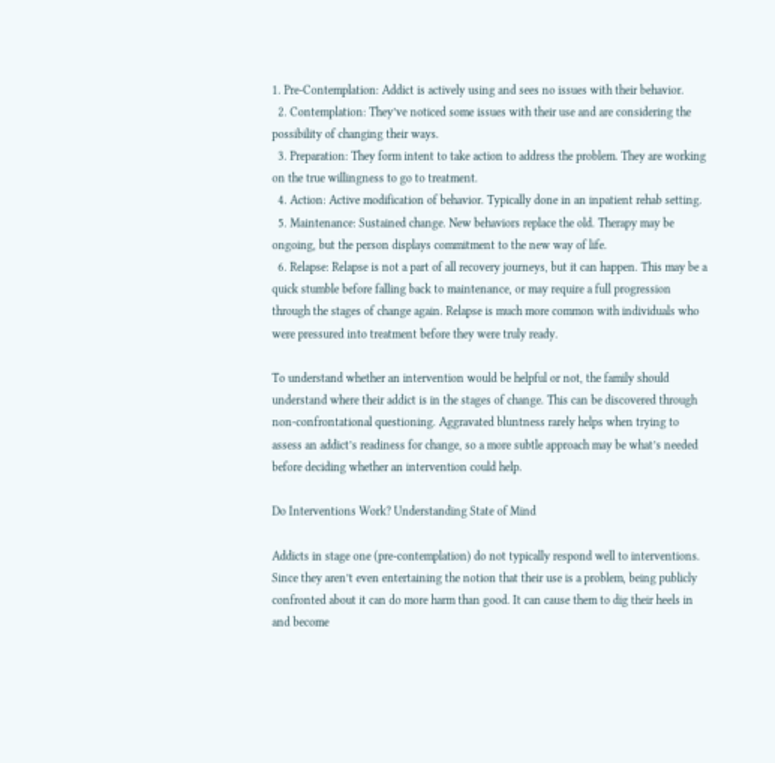1. Pre-Contemplation: Addict is actively using and sees no issues with their behavior.
  2. Contemplation: They’ve noticed some issues with their use and are considering the possibility of changing their ways.
  3. Preparation: They form intent to take action to address the problem. They are working on the true willingness to go to treatment.
  4. Action: Active modification of behavior. Typically done in an inpatient rehab setting.
  5. Maintenance: Sustained change. New behaviors replace the old. Therapy may be ongoing, but the person displays commitment to the new way of life.
  6. Relapse: Relapse is not a part of all recovery journeys, but it can happen. This may be a quick stumble before falling back to maintenance, or may require a full progression through the stages of change again. Relapse is much more common with individuals who were pressured into treatment before they were truly ready.

To understand whether an intervention would be helpful or not, the family should understand where their addict is in the stages of change. This can be discovered through non-confrontational questioning. Aggravated bluntness rarely helps when trying to assess an addict’s readiness for change, so a more subtle approach may be what’s needed before deciding whether an intervention could help.

Do Interventions Work? Understanding State of Mind

Addicts in stage one (pre-contemplation) do not typically respond well to interventions. Since they aren’t even entertaining the notion that their use is a problem, being publicly confronted about it can do more harm than good. It can cause them to dig their heels in and become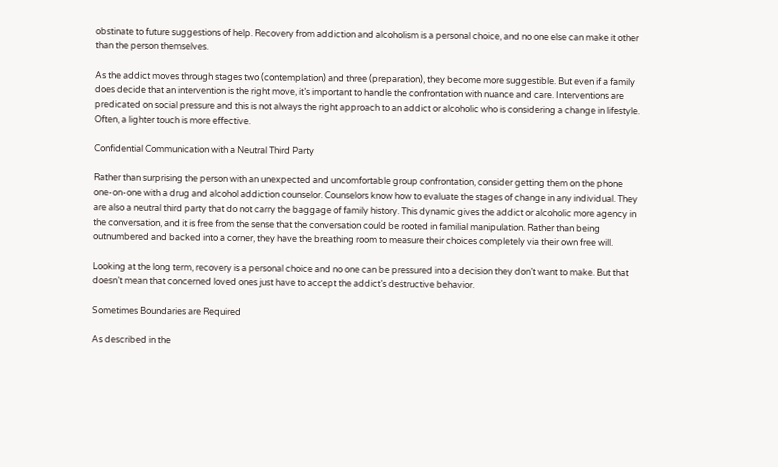obstinate to future suggestions of help. Recovery from addiction and alcoholism is a personal choice, and no one else can make it other than the person themselves.

As the addict moves through stages two (contemplation) and three (preparation), they become more suggestible. But even if a family does decide that an intervention is the right move, it’s important to handle the confrontation with nuance and care. Interventions are predicated on social pressure and this is not always the right approach to an addict or alcoholic who is considering a change in lifestyle. Often, a lighter touch is more effective.

Confidential Communication with a Neutral Third Party

Rather than surprising the person with an unexpected and uncomfortable group confrontation, consider getting them on the phone one-on-one with a drug and alcohol addiction counselor. Counselors know how to evaluate the stages of change in any individual. They are also a neutral third party that do not carry the baggage of family history. This dynamic gives the addict or alcoholic more agency in the conversation, and it is free from the sense that the conversation could be rooted in familial manipulation. Rather than being outnumbered and backed into a corner, they have the breathing room to measure their choices completely via their own free will.

Looking at the long term, recovery is a personal choice and no one can be pressured into a decision they don’t want to make. But that doesn’t mean that concerned loved ones just have to accept the addict’s destructive behavior.

Sometimes Boundaries are Required

As described in the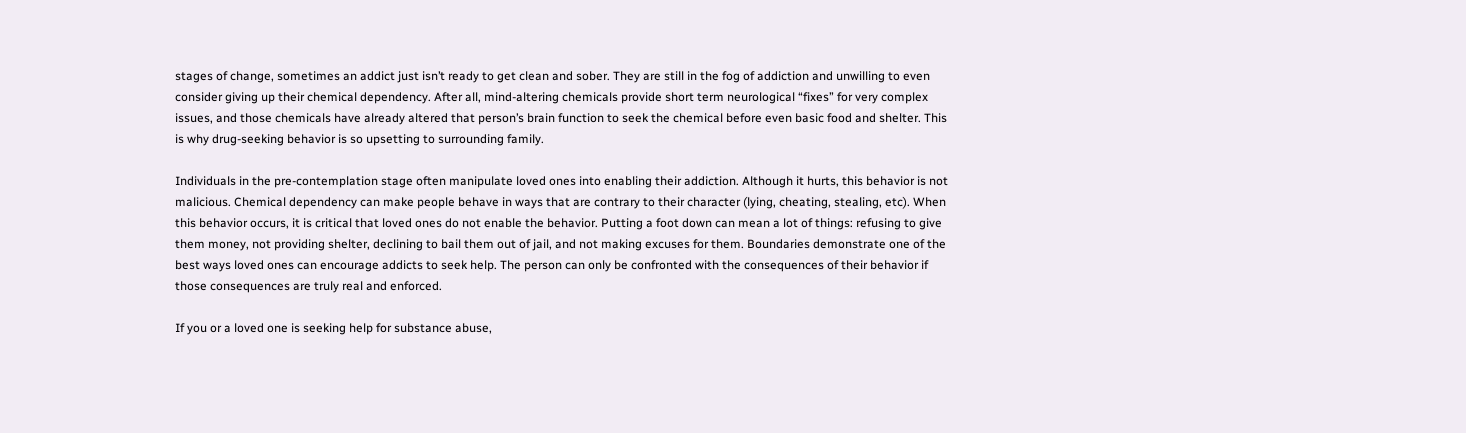stages of change, sometimes an addict just isn’t ready to get clean and sober. They are still in the fog of addiction and unwilling to even consider giving up their chemical dependency. After all, mind-altering chemicals provide short term neurological “fixes” for very complex issues, and those chemicals have already altered that person’s brain function to seek the chemical before even basic food and shelter. This is why drug-seeking behavior is so upsetting to surrounding family.

Individuals in the pre-contemplation stage often manipulate loved ones into enabling their addiction. Although it hurts, this behavior is not malicious. Chemical dependency can make people behave in ways that are contrary to their character (lying, cheating, stealing, etc). When this behavior occurs, it is critical that loved ones do not enable the behavior. Putting a foot down can mean a lot of things: refusing to give them money, not providing shelter, declining to bail them out of jail, and not making excuses for them. Boundaries demonstrate one of the best ways loved ones can encourage addicts to seek help. The person can only be confronted with the consequences of their behavior if those consequences are truly real and enforced.

If you or a loved one is seeking help for substance abuse,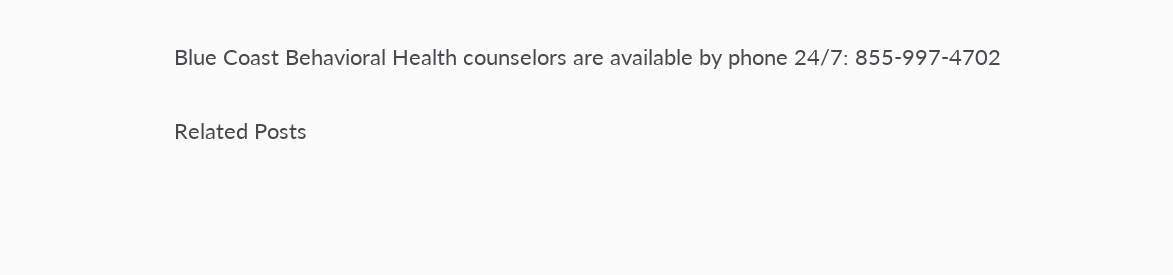Blue Coast Behavioral Health counselors are available by phone 24/7: 855-997-4702

Related Posts